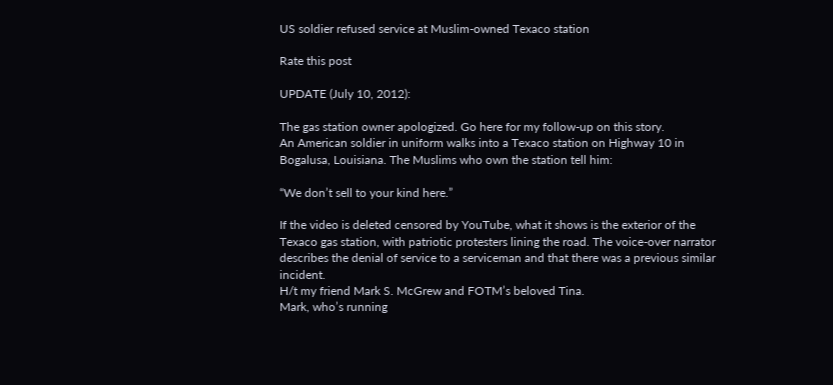US soldier refused service at Muslim-owned Texaco station

Rate this post

UPDATE (July 10, 2012):

The gas station owner apologized. Go here for my follow-up on this story.
An American soldier in uniform walks into a Texaco station on Highway 10 in Bogalusa, Louisiana. The Muslims who own the station tell him:

“We don’t sell to your kind here.”

If the video is deleted censored by YouTube, what it shows is the exterior of the Texaco gas station, with patriotic protesters lining the road. The voice-over narrator describes the denial of service to a serviceman and that there was a previous similar incident.
H/t my friend Mark S. McGrew and FOTM’s beloved Tina.
Mark, who’s running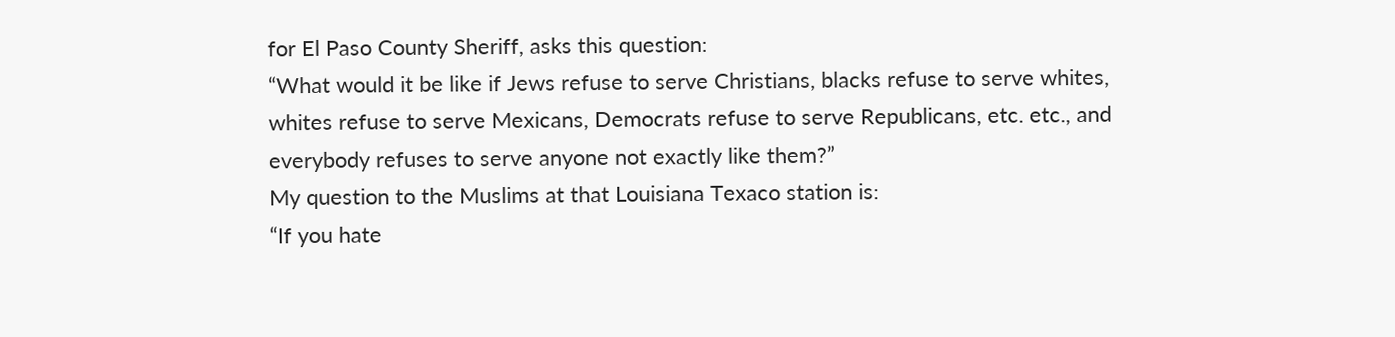for El Paso County Sheriff, asks this question:
“What would it be like if Jews refuse to serve Christians, blacks refuse to serve whites, whites refuse to serve Mexicans, Democrats refuse to serve Republicans, etc. etc., and everybody refuses to serve anyone not exactly like them?”
My question to the Muslims at that Louisiana Texaco station is:
“If you hate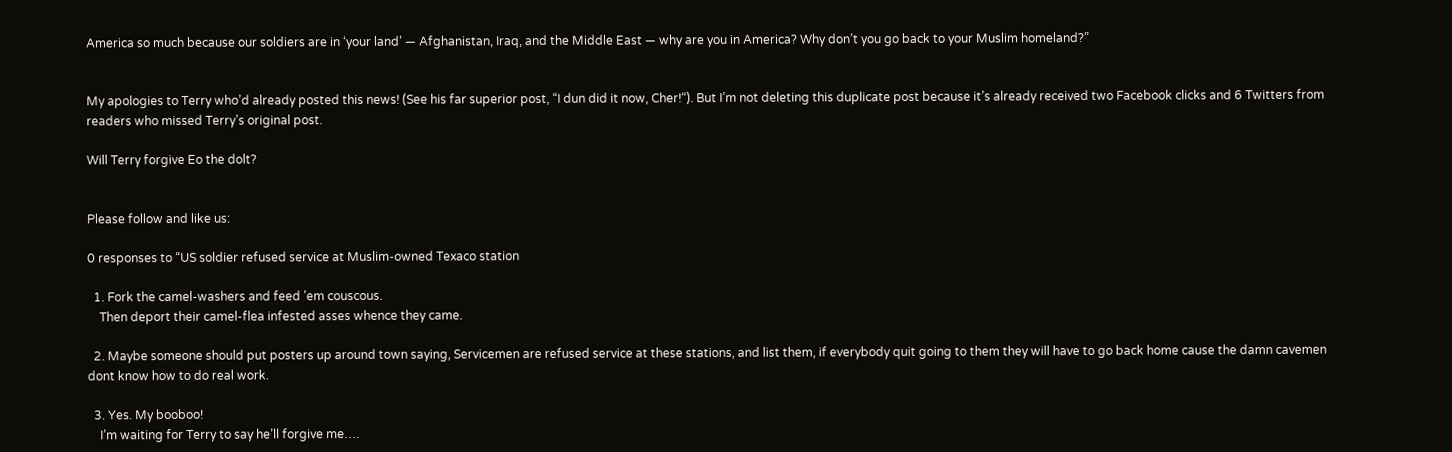America so much because our soldiers are in ‘your land’ — Afghanistan, Iraq, and the Middle East — why are you in America? Why don’t you go back to your Muslim homeland?”


My apologies to Terry who’d already posted this news! (See his far superior post, “I dun did it now, Cher!“). But I’m not deleting this duplicate post because it’s already received two Facebook clicks and 6 Twitters from readers who missed Terry’s original post.

Will Terry forgive Eo the dolt?


Please follow and like us:

0 responses to “US soldier refused service at Muslim-owned Texaco station

  1. Fork the camel-washers and feed ’em couscous.
    Then deport their camel-flea infested asses whence they came.

  2. Maybe someone should put posters up around town saying, Servicemen are refused service at these stations, and list them, if everybody quit going to them they will have to go back home cause the damn cavemen dont know how to do real work.

  3. Yes. My booboo!
    I’m waiting for Terry to say he’ll forgive me….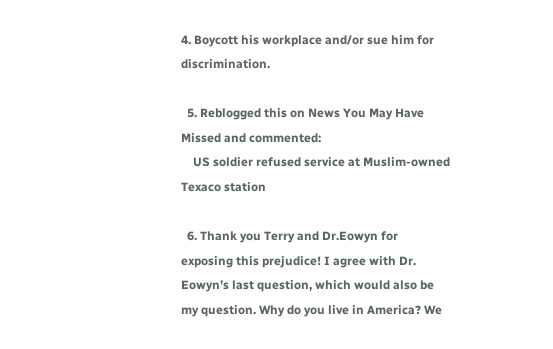4. Boycott his workplace and/or sue him for discrimination.

  5. Reblogged this on News You May Have Missed and commented:
    US soldier refused service at Muslim-owned Texaco station

  6. Thank you Terry and Dr.Eowyn for exposing this prejudice! I agree with Dr. Eowyn’s last question, which would also be my question. Why do you live in America? We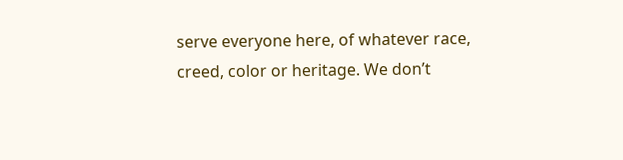serve everyone here, of whatever race, creed, color or heritage. We don’t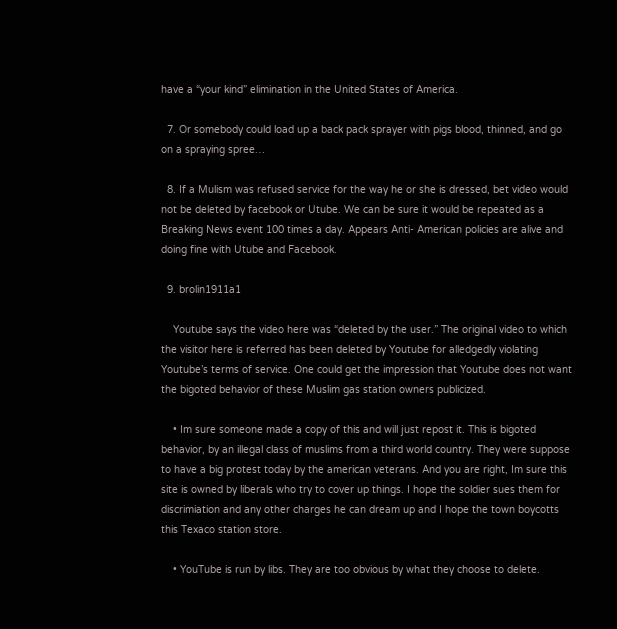have a “your kind” elimination in the United States of America.

  7. Or somebody could load up a back pack sprayer with pigs blood, thinned, and go on a spraying spree…

  8. If a Mulism was refused service for the way he or she is dressed, bet video would not be deleted by facebook or Utube. We can be sure it would be repeated as a Breaking News event 100 times a day. Appears Anti- American policies are alive and doing fine with Utube and Facebook.

  9. brolin1911a1

    Youtube says the video here was “deleted by the user.” The original video to which the visitor here is referred has been deleted by Youtube for alledgedly violating Youtube’s terms of service. One could get the impression that Youtube does not want the bigoted behavior of these Muslim gas station owners publicized.

    • Im sure someone made a copy of this and will just repost it. This is bigoted behavior, by an illegal class of muslims from a third world country. They were suppose to have a big protest today by the american veterans. And you are right, Im sure this site is owned by liberals who try to cover up things. I hope the soldier sues them for discrimiation and any other charges he can dream up and I hope the town boycotts this Texaco station store.

    • YouTube is run by libs. They are too obvious by what they choose to delete.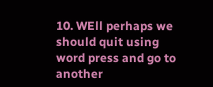10. WEll perhaps we should quit using word press and go to another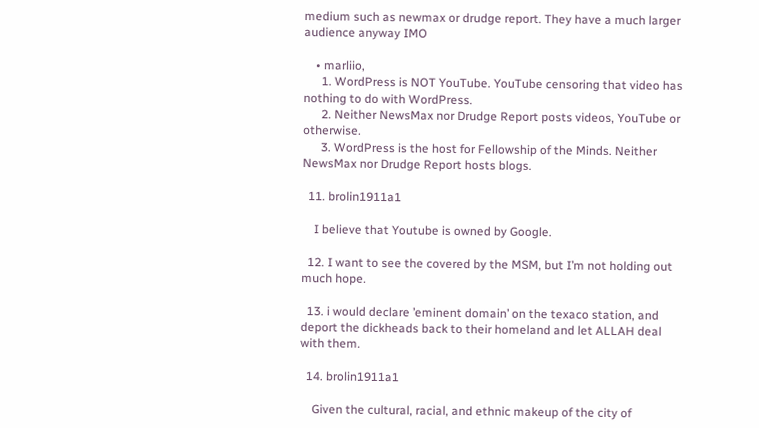medium such as newmax or drudge report. They have a much larger audience anyway IMO

    • marliio,
      1. WordPress is NOT YouTube. YouTube censoring that video has nothing to do with WordPress.
      2. Neither NewsMax nor Drudge Report posts videos, YouTube or otherwise.
      3. WordPress is the host for Fellowship of the Minds. Neither NewsMax nor Drudge Report hosts blogs.

  11. brolin1911a1

    I believe that Youtube is owned by Google.

  12. I want to see the covered by the MSM, but I’m not holding out much hope.

  13. i would declare ’eminent domain’ on the texaco station, and deport the dickheads back to their homeland and let ALLAH deal with them.

  14. brolin1911a1

    Given the cultural, racial, and ethnic makeup of the city of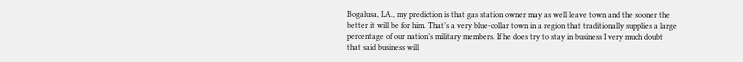Bogalusa, LA., my prediction is that gas station owner may as well leave town and the sooner the better it will be for him. That’s a very blue-collar town in a region that traditionally supplies a large percentage of our nation’s military members. If he does try to stay in business I very much doubt that said business will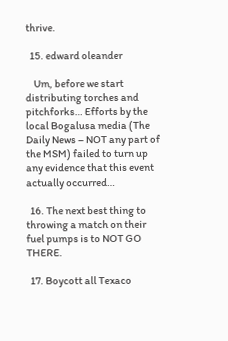thrive.

  15. edward oleander

    Um, before we start distributing torches and pitchforks… Efforts by the local Bogalusa media (The Daily News – NOT any part of the MSM) failed to turn up any evidence that this event actually occurred…

  16. The next best thing to throwing a match on their fuel pumps is to NOT GO THERE.

  17. Boycott all Texaco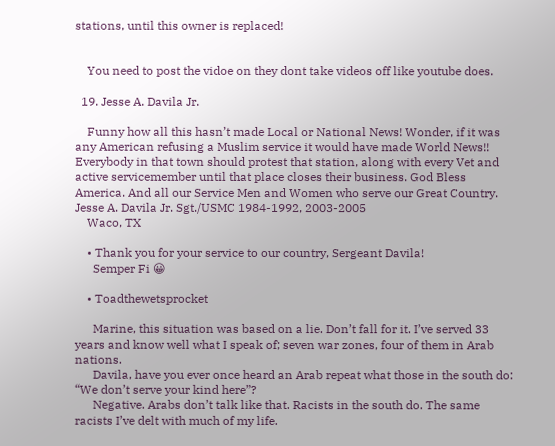stations, until this owner is replaced!


    You need to post the vidoe on they dont take videos off like youtube does.

  19. Jesse A. Davila Jr.

    Funny how all this hasn’t made Local or National News! Wonder, if it was any American refusing a Muslim service it would have made World News!! Everybody in that town should protest that station, along with every Vet and active servicemember until that place closes their business. God Bless America. And all our Service Men and Women who serve our Great Country. Jesse A. Davila Jr. Sgt./USMC 1984-1992, 2003-2005
    Waco, TX

    • Thank you for your service to our country, Sergeant Davila!
      Semper Fi 😀

    • Toadthewetsprocket

      Marine, this situation was based on a lie. Don’t fall for it. I’ve served 33 years and know well what I speak of; seven war zones, four of them in Arab nations.
      Davila, have you ever once heard an Arab repeat what those in the south do: “We don’t serve your kind here”?
      Negative. Arabs don’t talk like that. Racists in the south do. The same racists I’ve delt with much of my life.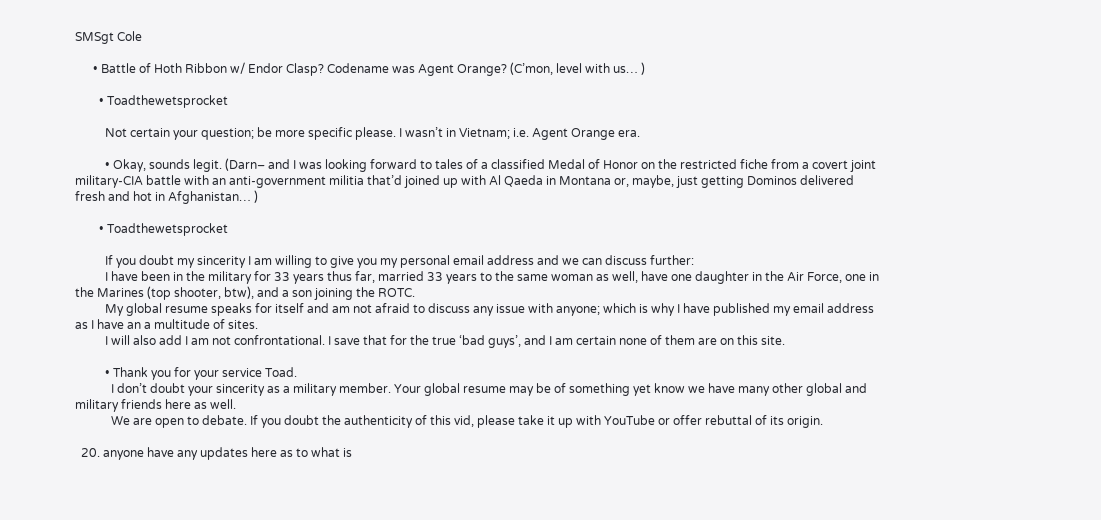SMSgt Cole

      • Battle of Hoth Ribbon w/ Endor Clasp? Codename was Agent Orange? (C’mon, level with us… )

        • Toadthewetsprocket

          Not certain your question; be more specific please. I wasn’t in Vietnam; i.e. Agent Orange era.

          • Okay, sounds legit. (Darn– and I was looking forward to tales of a classified Medal of Honor on the restricted fiche from a covert joint military-CIA battle with an anti-government militia that’d joined up with Al Qaeda in Montana or, maybe, just getting Dominos delivered fresh and hot in Afghanistan… )

        • Toadthewetsprocket

          If you doubt my sincerity I am willing to give you my personal email address and we can discuss further:
          I have been in the military for 33 years thus far, married 33 years to the same woman as well, have one daughter in the Air Force, one in the Marines (top shooter, btw), and a son joining the ROTC.
          My global resume speaks for itself and am not afraid to discuss any issue with anyone; which is why I have published my email address as I have an a multitude of sites.
          I will also add I am not confrontational. I save that for the true ‘bad guys’, and I am certain none of them are on this site.

          • Thank you for your service Toad.
            I don’t doubt your sincerity as a military member. Your global resume may be of something yet know we have many other global and military friends here as well.
            We are open to debate. If you doubt the authenticity of this vid, please take it up with YouTube or offer rebuttal of its origin.

  20. anyone have any updates here as to what is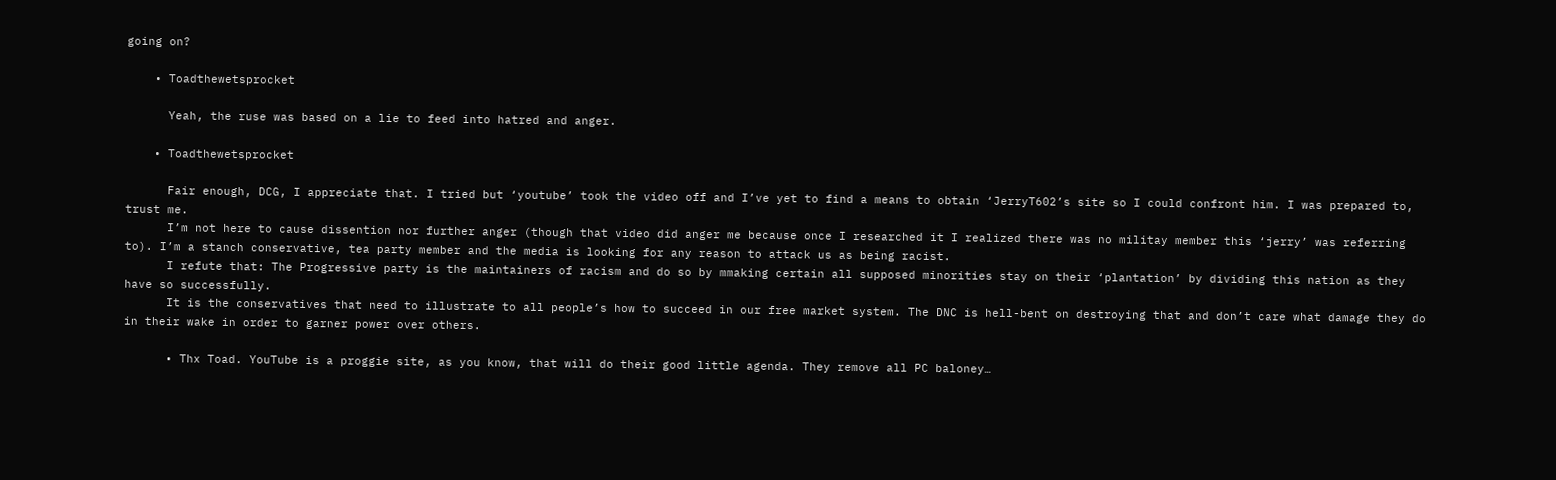going on?

    • Toadthewetsprocket

      Yeah, the ruse was based on a lie to feed into hatred and anger.

    • Toadthewetsprocket

      Fair enough, DCG, I appreciate that. I tried but ‘youtube’ took the video off and I’ve yet to find a means to obtain ‘JerryT602’s site so I could confront him. I was prepared to, trust me.
      I’m not here to cause dissention nor further anger (though that video did anger me because once I researched it I realized there was no militay member this ‘jerry’ was referring to). I’m a stanch conservative, tea party member and the media is looking for any reason to attack us as being racist.
      I refute that: The Progressive party is the maintainers of racism and do so by mmaking certain all supposed minorities stay on their ‘plantation’ by dividing this nation as they have so successfully.
      It is the conservatives that need to illustrate to all people’s how to succeed in our free market system. The DNC is hell-bent on destroying that and don’t care what damage they do in their wake in order to garner power over others.

      • Thx Toad. YouTube is a proggie site, as you know, that will do their good little agenda. They remove all PC baloney…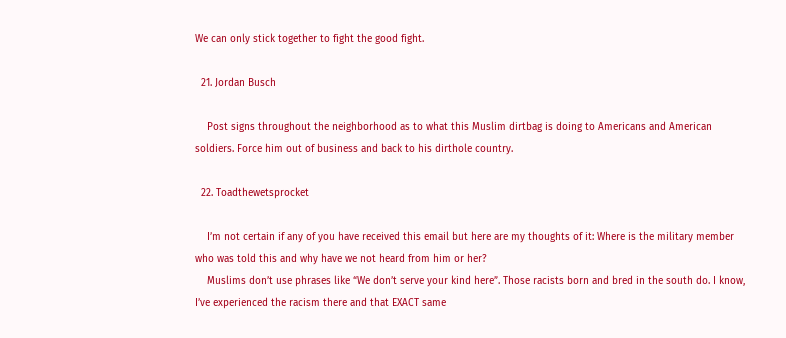We can only stick together to fight the good fight.

  21. Jordan Busch

    Post signs throughout the neighborhood as to what this Muslim dirtbag is doing to Americans and American soldiers. Force him out of business and back to his dirthole country.

  22. Toadthewetsprocket

    I’m not certain if any of you have received this email but here are my thoughts of it: Where is the military member who was told this and why have we not heard from him or her?
    Muslims don’t use phrases like “We don’t serve your kind here”. Those racists born and bred in the south do. I know, I’ve experienced the racism there and that EXACT same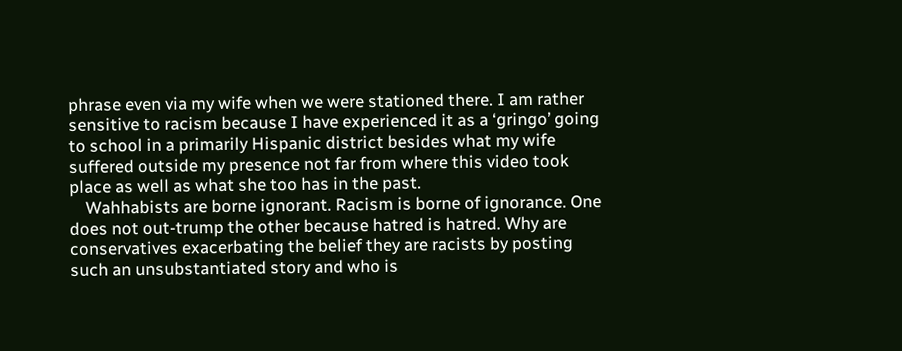phrase even via my wife when we were stationed there. I am rather sensitive to racism because I have experienced it as a ‘gringo’ going to school in a primarily Hispanic district besides what my wife suffered outside my presence not far from where this video took place as well as what she too has in the past.
    Wahhabists are borne ignorant. Racism is borne of ignorance. One does not out-trump the other because hatred is hatred. Why are conservatives exacerbating the belief they are racists by posting such an unsubstantiated story and who is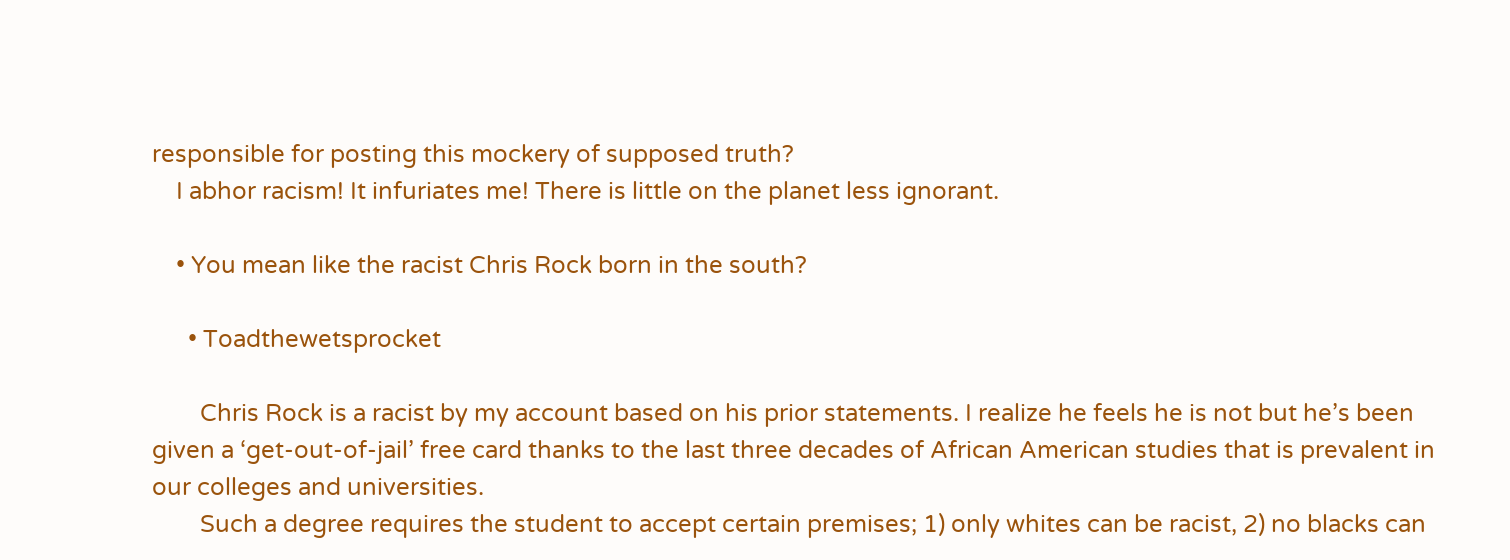responsible for posting this mockery of supposed truth?
    I abhor racism! It infuriates me! There is little on the planet less ignorant.

    • You mean like the racist Chris Rock born in the south?

      • Toadthewetsprocket

        Chris Rock is a racist by my account based on his prior statements. I realize he feels he is not but he’s been given a ‘get-out-of-jail’ free card thanks to the last three decades of African American studies that is prevalent in our colleges and universities.
        Such a degree requires the student to accept certain premises; 1) only whites can be racist, 2) no blacks can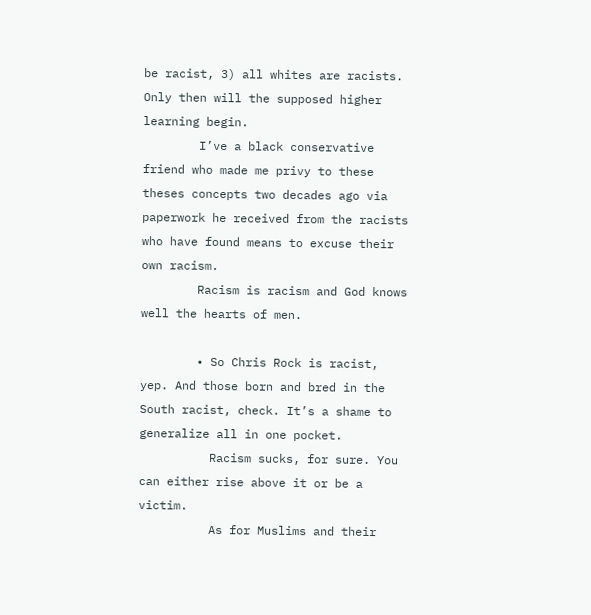be racist, 3) all whites are racists. Only then will the supposed higher learning begin.
        I’ve a black conservative friend who made me privy to these theses concepts two decades ago via paperwork he received from the racists who have found means to excuse their own racism.
        Racism is racism and God knows well the hearts of men.

        • So Chris Rock is racist, yep. And those born and bred in the South racist, check. It’s a shame to generalize all in one pocket.
          Racism sucks, for sure. You can either rise above it or be a victim.
          As for Muslims and their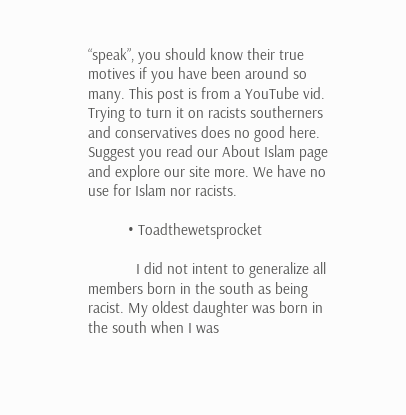“speak”, you should know their true motives if you have been around so many. This post is from a YouTube vid. Trying to turn it on racists southerners and conservatives does no good here. Suggest you read our About Islam page and explore our site more. We have no use for Islam nor racists.

          • Toadthewetsprocket

            I did not intent to generalize all members born in the south as being racist. My oldest daughter was born in the south when I was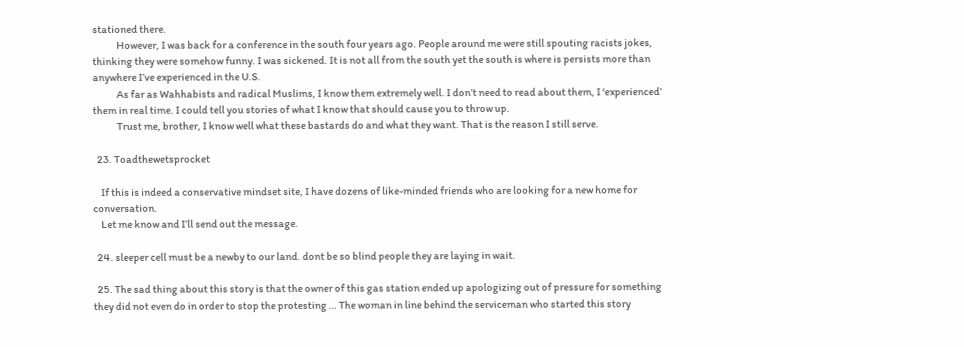stationed there.
            However, I was back for a conference in the south four years ago. People around me were still spouting racists jokes, thinking they were somehow funny. I was sickened. It is not all from the south yet the south is where is persists more than anywhere I’ve experienced in the U.S.
            As far as Wahhabists and radical Muslims, I know them extremely well. I don’t need to read about them, I ‘experienced’ them in real time. I could tell you stories of what I know that should cause you to throw up.
            Trust me, brother, I know well what these bastards do and what they want. That is the reason I still serve.

  23. Toadthewetsprocket

    If this is indeed a conservative mindset site, I have dozens of like-minded friends who are looking for a new home for conversation.
    Let me know and I’ll send out the message.

  24. sleeper cell must be a newby to our land. dont be so blind people they are laying in wait.

  25. The sad thing about this story is that the owner of this gas station ended up apologizing out of pressure for something they did not even do in order to stop the protesting … The woman in line behind the serviceman who started this story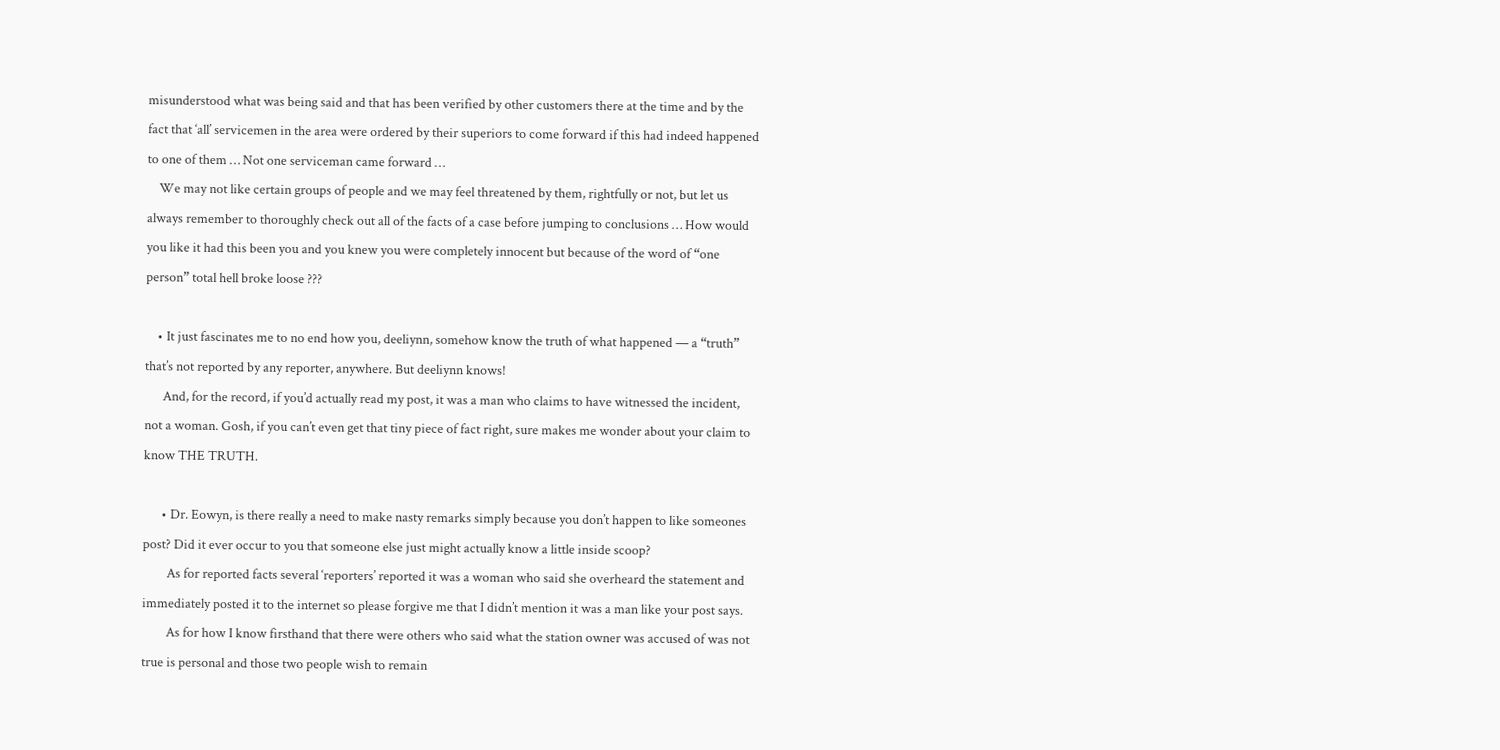misunderstood what was being said and that has been verified by other customers there at the time and by the fact that ‘all’ servicemen in the area were ordered by their superiors to come forward if this had indeed happened to one of them … Not one serviceman came forward …
    We may not like certain groups of people and we may feel threatened by them, rightfully or not, but let us always remember to thoroughly check out all of the facts of a case before jumping to conclusions … How would you like it had this been you and you knew you were completely innocent but because of the word of “one person” total hell broke loose ???

    • It just fascinates me to no end how you, deeliynn, somehow know the truth of what happened — a “truth” that’s not reported by any reporter, anywhere. But deeliynn knows!
      And, for the record, if you’d actually read my post, it was a man who claims to have witnessed the incident, not a woman. Gosh, if you can’t even get that tiny piece of fact right, sure makes me wonder about your claim to know THE TRUTH.

      • Dr. Eowyn, is there really a need to make nasty remarks simply because you don’t happen to like someones post? Did it ever occur to you that someone else just might actually know a little inside scoop?
        As for reported facts several ‘reporters’ reported it was a woman who said she overheard the statement and immediately posted it to the internet so please forgive me that I didn’t mention it was a man like your post says.
        As for how I know firsthand that there were others who said what the station owner was accused of was not true is personal and those two people wish to remain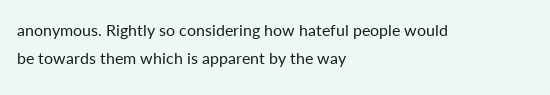anonymous. Rightly so considering how hateful people would be towards them which is apparent by the way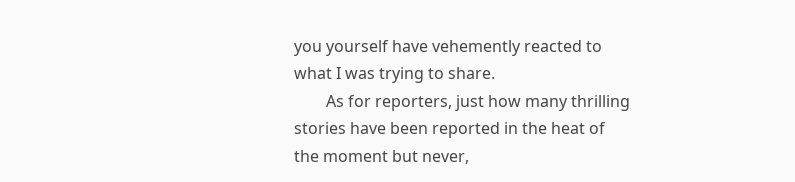you yourself have vehemently reacted to what I was trying to share.
        As for reporters, just how many thrilling stories have been reported in the heat of the moment but never,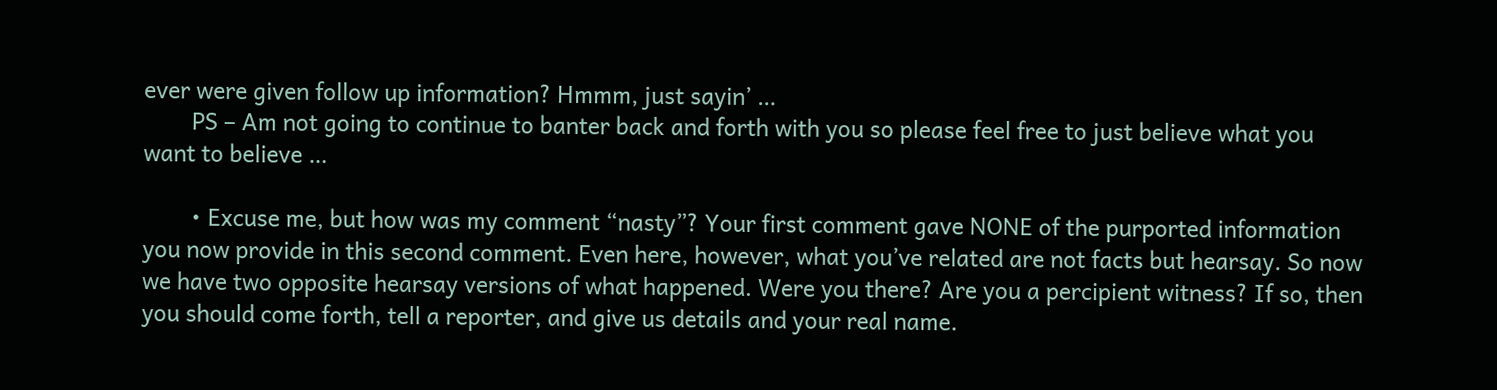ever were given follow up information? Hmmm, just sayin’ …
        PS – Am not going to continue to banter back and forth with you so please feel free to just believe what you want to believe …

        • Excuse me, but how was my comment “nasty”? Your first comment gave NONE of the purported information you now provide in this second comment. Even here, however, what you’ve related are not facts but hearsay. So now we have two opposite hearsay versions of what happened. Were you there? Are you a percipient witness? If so, then you should come forth, tell a reporter, and give us details and your real name.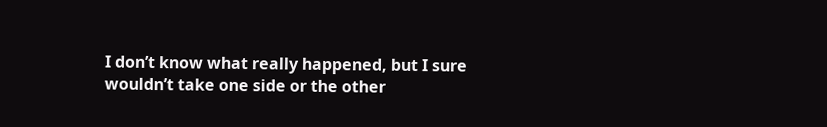I don’t know what really happened, but I sure wouldn’t take one side or the other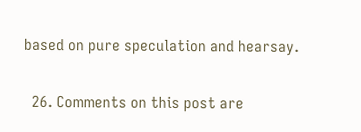based on pure speculation and hearsay.

  26. Comments on this post are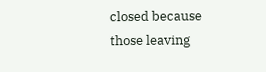closed because those leaving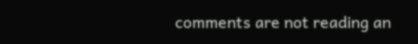comments are not reading an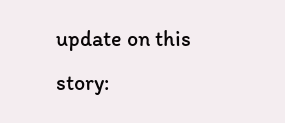update on this story: